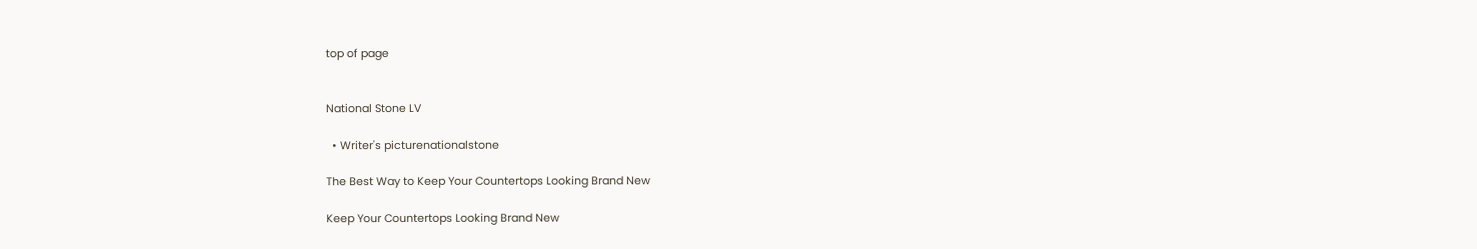top of page


National Stone LV

  • Writer's picturenationalstone

The Best Way to Keep Your Countertops Looking Brand New

Keep Your Countertops Looking Brand New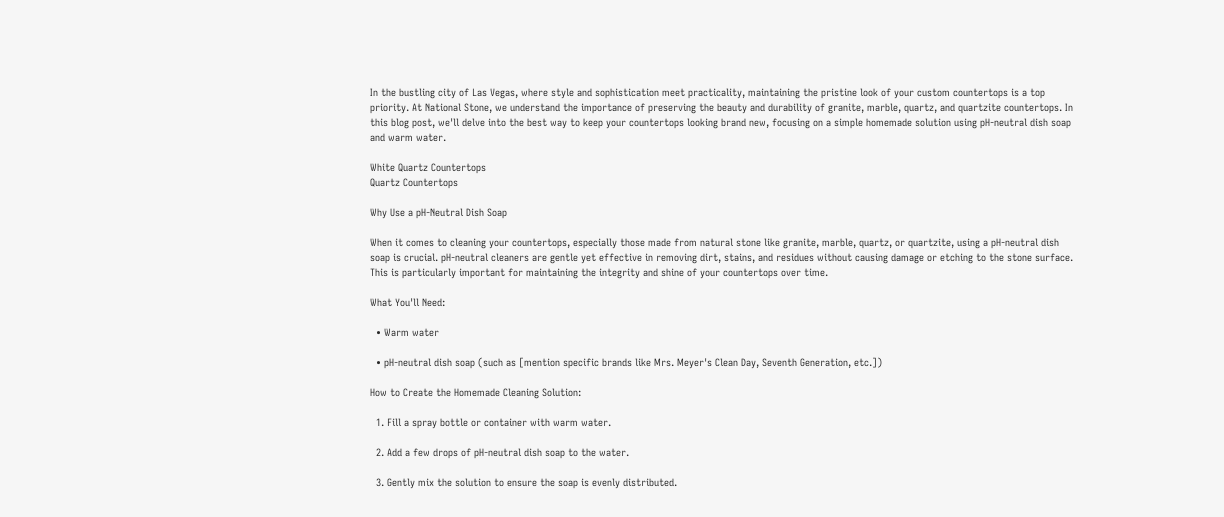In the bustling city of Las Vegas, where style and sophistication meet practicality, maintaining the pristine look of your custom countertops is a top priority. At National Stone, we understand the importance of preserving the beauty and durability of granite, marble, quartz, and quartzite countertops. In this blog post, we'll delve into the best way to keep your countertops looking brand new, focusing on a simple homemade solution using pH-neutral dish soap and warm water.

White Quartz Countertops
Quartz Countertops

Why Use a pH-Neutral Dish Soap

When it comes to cleaning your countertops, especially those made from natural stone like granite, marble, quartz, or quartzite, using a pH-neutral dish soap is crucial. pH-neutral cleaners are gentle yet effective in removing dirt, stains, and residues without causing damage or etching to the stone surface. This is particularly important for maintaining the integrity and shine of your countertops over time.

What You'll Need:

  • Warm water

  • pH-neutral dish soap (such as [mention specific brands like Mrs. Meyer's Clean Day, Seventh Generation, etc.])

How to Create the Homemade Cleaning Solution:

  1. Fill a spray bottle or container with warm water.

  2. Add a few drops of pH-neutral dish soap to the water.

  3. Gently mix the solution to ensure the soap is evenly distributed.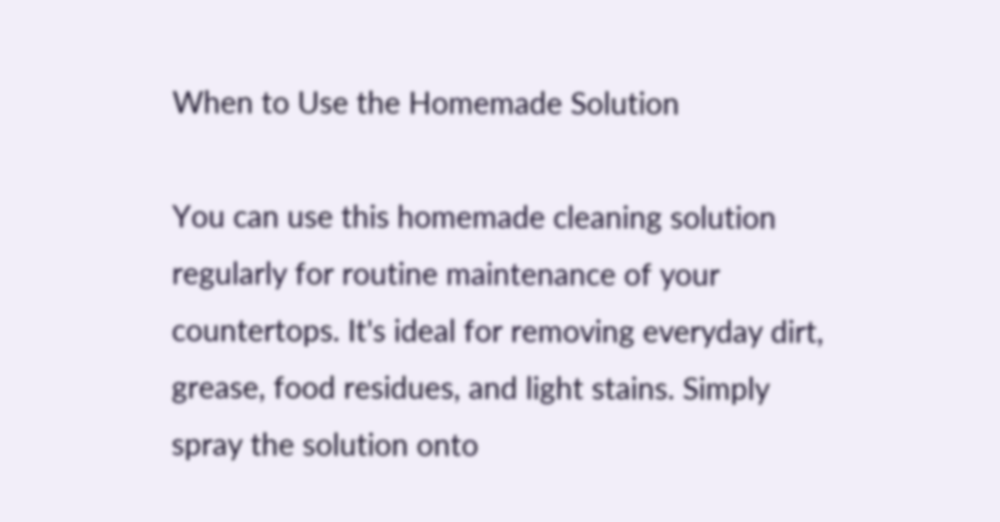When to Use the Homemade Solution

You can use this homemade cleaning solution regularly for routine maintenance of your countertops. It's ideal for removing everyday dirt, grease, food residues, and light stains. Simply spray the solution onto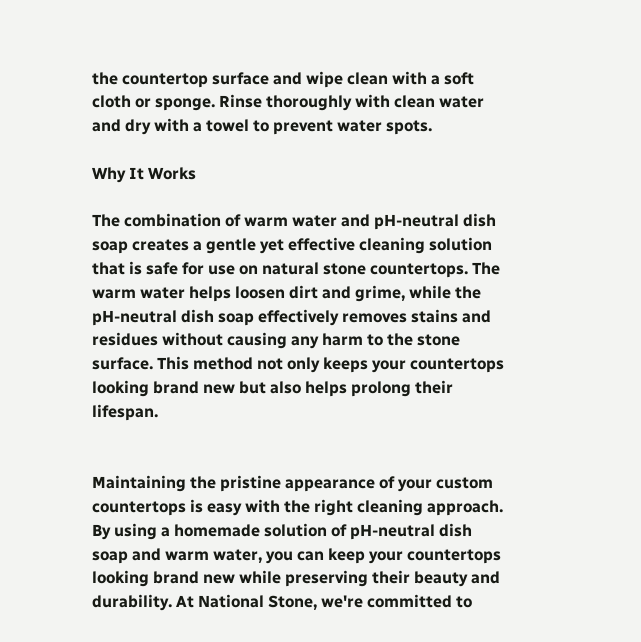the countertop surface and wipe clean with a soft cloth or sponge. Rinse thoroughly with clean water and dry with a towel to prevent water spots.

Why It Works

The combination of warm water and pH-neutral dish soap creates a gentle yet effective cleaning solution that is safe for use on natural stone countertops. The warm water helps loosen dirt and grime, while the pH-neutral dish soap effectively removes stains and residues without causing any harm to the stone surface. This method not only keeps your countertops looking brand new but also helps prolong their lifespan.


Maintaining the pristine appearance of your custom countertops is easy with the right cleaning approach. By using a homemade solution of pH-neutral dish soap and warm water, you can keep your countertops looking brand new while preserving their beauty and durability. At National Stone, we're committed to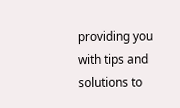providing you with tips and solutions to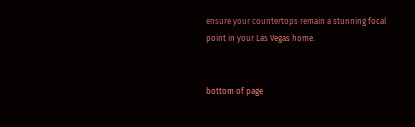ensure your countertops remain a stunning focal point in your Las Vegas home.


bottom of page